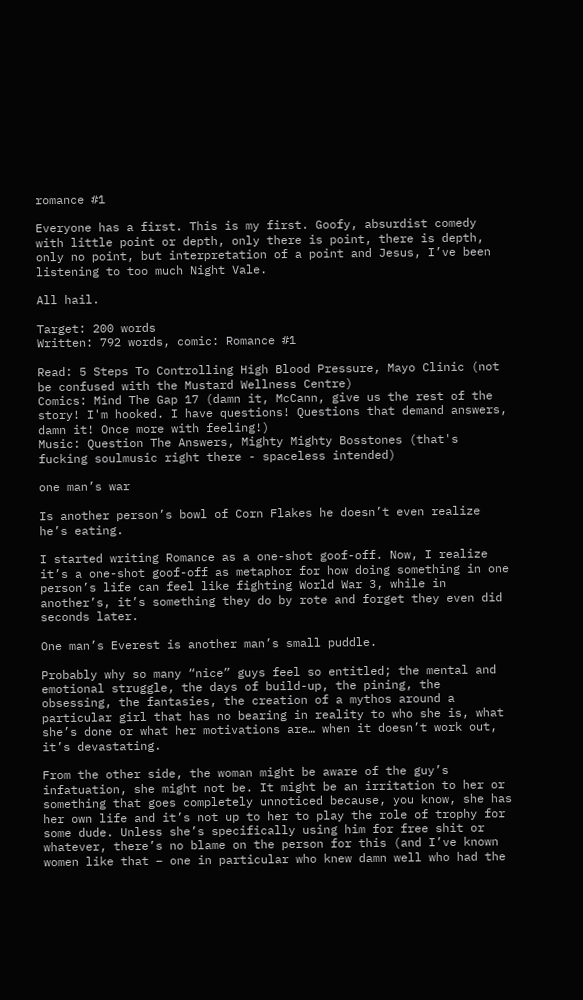romance #1

Everyone has a first. This is my first. Goofy, absurdist comedy with little point or depth, only there is point, there is depth, only no point, but interpretation of a point and Jesus, I’ve been listening to too much Night Vale.

All hail.

Target: 200 words
Written: 792 words, comic: Romance #1

Read: 5 Steps To Controlling High Blood Pressure, Mayo Clinic (not be confused with the Mustard Wellness Centre)
Comics: Mind The Gap 17 (damn it, McCann, give us the rest of the story! I'm hooked. I have questions! Questions that demand answers, damn it! Once more with feeling!)
Music: Question The Answers, Mighty Mighty Bosstones (that's fucking soulmusic right there - spaceless intended)

one man’s war

Is another person’s bowl of Corn Flakes he doesn’t even realize he’s eating.

I started writing Romance as a one-shot goof-off. Now, I realize it’s a one-shot goof-off as metaphor for how doing something in one person’s life can feel like fighting World War 3, while in another’s, it’s something they do by rote and forget they even did seconds later.

One man’s Everest is another man’s small puddle.

Probably why so many “nice” guys feel so entitled; the mental and emotional struggle, the days of build-up, the pining, the obsessing, the fantasies, the creation of a mythos around a particular girl that has no bearing in reality to who she is, what she’s done or what her motivations are… when it doesn’t work out, it’s devastating.

From the other side, the woman might be aware of the guy’s infatuation, she might not be. It might be an irritation to her or something that goes completely unnoticed because, you know, she has her own life and it’s not up to her to play the role of trophy for some dude. Unless she’s specifically using him for free shit or whatever, there’s no blame on the person for this (and I’ve known women like that – one in particular who knew damn well who had the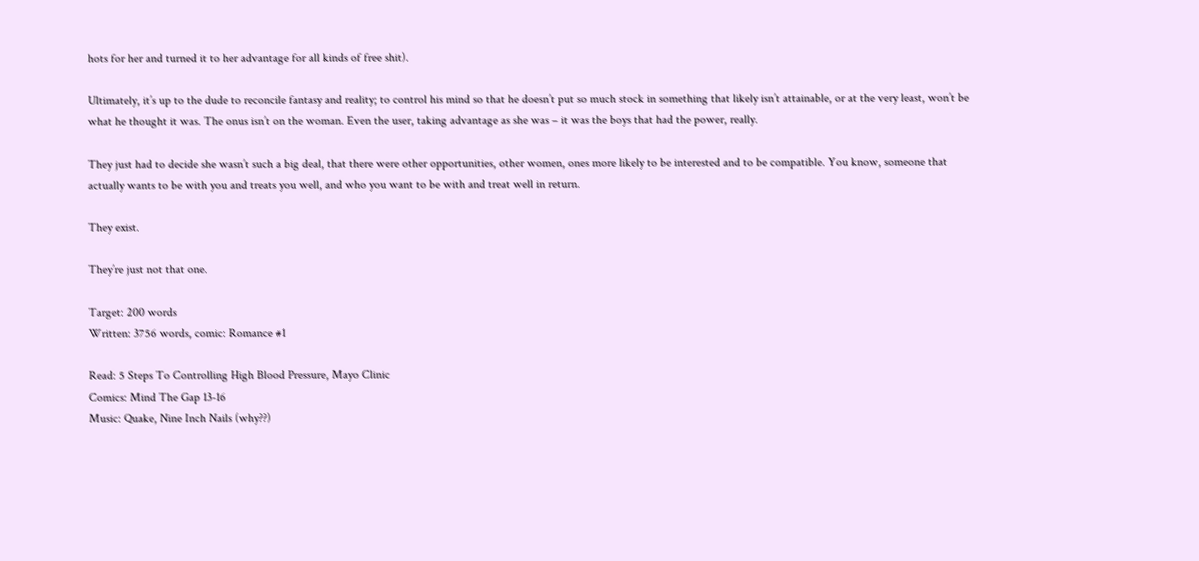hots for her and turned it to her advantage for all kinds of free shit).

Ultimately, it’s up to the dude to reconcile fantasy and reality; to control his mind so that he doesn’t put so much stock in something that likely isn’t attainable, or at the very least, won’t be what he thought it was. The onus isn’t on the woman. Even the user, taking advantage as she was – it was the boys that had the power, really.

They just had to decide she wasn’t such a big deal, that there were other opportunities, other women, ones more likely to be interested and to be compatible. You know, someone that actually wants to be with you and treats you well, and who you want to be with and treat well in return.

They exist.

They’re just not that one.

Target: 200 words
Written: 3756 words, comic: Romance #1

Read: 5 Steps To Controlling High Blood Pressure, Mayo Clinic
Comics: Mind The Gap 13-16
Music: Quake, Nine Inch Nails (why??)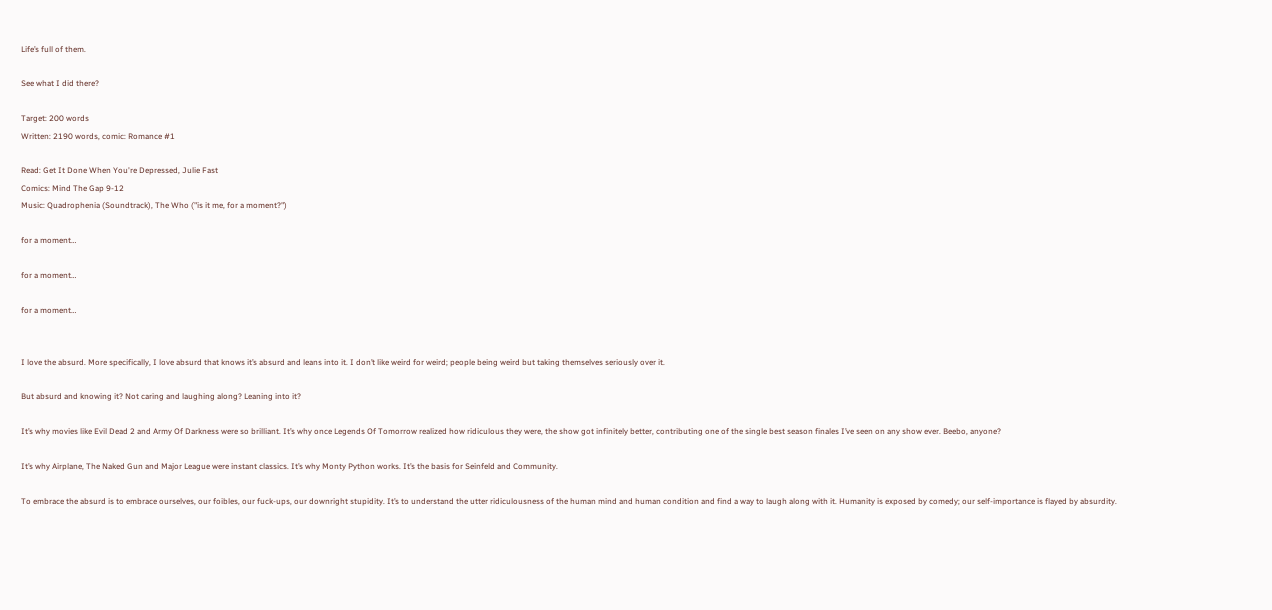Life’s full of them.

See what I did there?

Target: 200 words
Written: 2190 words, comic: Romance #1

Read: Get It Done When You're Depressed, Julie Fast
Comics: Mind The Gap 9-12
Music: Quadrophenia (Soundtrack), The Who ("is it me, for a moment?")

for a moment…

for a moment…

for a moment…


I love the absurd. More specifically, I love absurd that knows it’s absurd and leans into it. I don’t like weird for weird; people being weird but taking themselves seriously over it.

But absurd and knowing it? Not caring and laughing along? Leaning into it?

It’s why movies like Evil Dead 2 and Army Of Darkness were so brilliant. It’s why once Legends Of Tomorrow realized how ridiculous they were, the show got infinitely better, contributing one of the single best season finales I’ve seen on any show ever. Beebo, anyone?

It’s why Airplane, The Naked Gun and Major League were instant classics. It’s why Monty Python works. It’s the basis for Seinfeld and Community.

To embrace the absurd is to embrace ourselves, our foibles, our fuck-ups, our downright stupidity. It’s to understand the utter ridiculousness of the human mind and human condition and find a way to laugh along with it. Humanity is exposed by comedy; our self-importance is flayed by absurdity.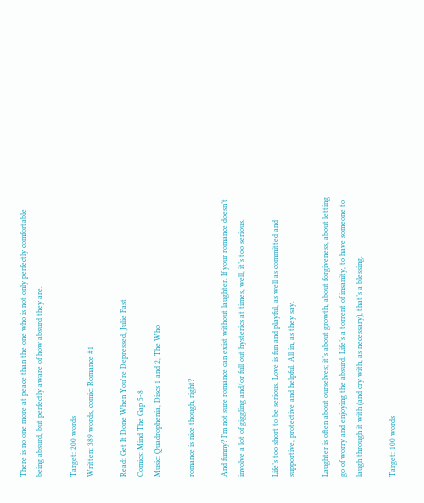There is no one more at peace than the one who is not only perfectly comfortable being absurd, but perfectly aware of how absurd they are.

Target: 200 words
Written: 389 words, comic: Romance #1

Read: Get It Done When You're Depressed, Julie Fast
Comics: Mind The Gap 5-8
Music: Quadrophenia, Discs 1 and 2, The Who

romance is nice though, right?

And funny? I’m not sure romance can exist without laughter. If your romance doesn’t involve a lot of giggling and/or full out hysterics at times, well, it’s too serious.

Life’s too short to be serious. Love is fun and playful, as well as committed and supportive, protective and helpful. All in, as they say.

Laughter is often about ourselves; it’s about growth, about forgiveness, about letting go of worry and enjoying the absurd. Life’s a torrent of insanity, to have someone to laugh through it with (and cry with, as necessary), that’s a blessing.

Target: 100 words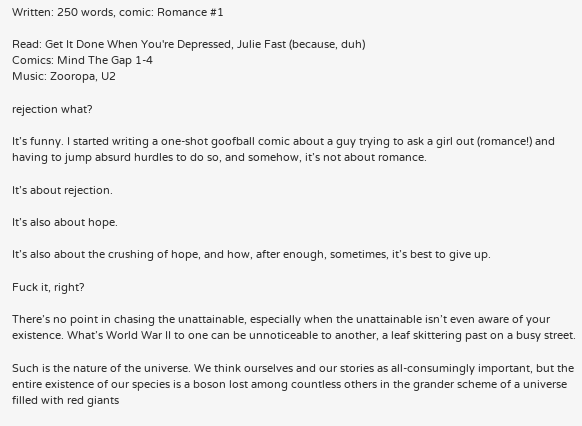Written: 250 words, comic: Romance #1

Read: Get It Done When You're Depressed, Julie Fast (because, duh)
Comics: Mind The Gap 1-4
Music: Zooropa, U2

rejection what?

It’s funny. I started writing a one-shot goofball comic about a guy trying to ask a girl out (romance!) and having to jump absurd hurdles to do so, and somehow, it’s not about romance.

It’s about rejection.

It’s also about hope.

It’s also about the crushing of hope, and how, after enough, sometimes, it’s best to give up.

Fuck it, right?

There’s no point in chasing the unattainable, especially when the unattainable isn’t even aware of your existence. What’s World War II to one can be unnoticeable to another, a leaf skittering past on a busy street.

Such is the nature of the universe. We think ourselves and our stories as all-consumingly important, but the entire existence of our species is a boson lost among countless others in the grander scheme of a universe filled with red giants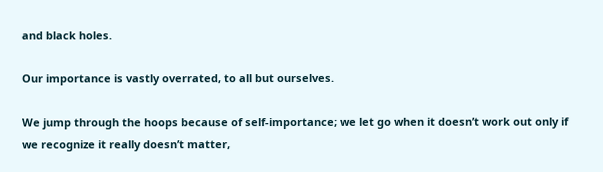and black holes.

Our importance is vastly overrated, to all but ourselves.

We jump through the hoops because of self-importance; we let go when it doesn’t work out only if we recognize it really doesn’t matter,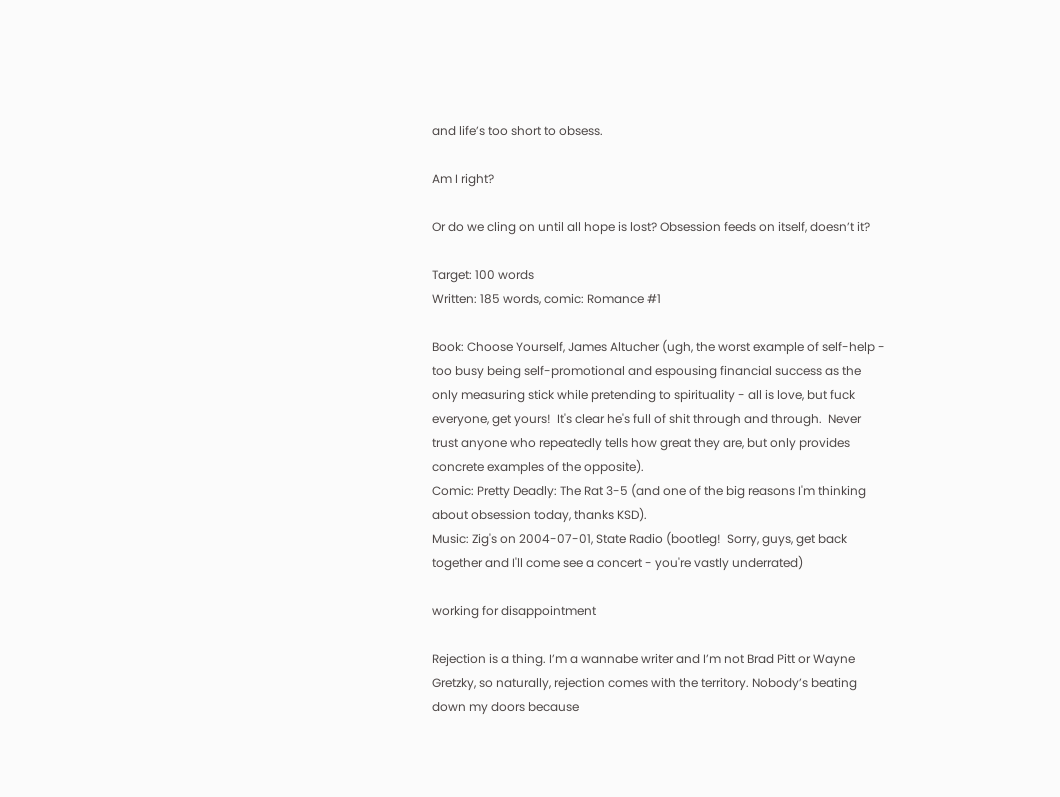and life’s too short to obsess.

Am I right?

Or do we cling on until all hope is lost? Obsession feeds on itself, doesn’t it?

Target: 100 words
Written: 185 words, comic: Romance #1

Book: Choose Yourself, James Altucher (ugh, the worst example of self-help - too busy being self-promotional and espousing financial success as the only measuring stick while pretending to spirituality - all is love, but fuck everyone, get yours!  It's clear he's full of shit through and through.  Never trust anyone who repeatedly tells how great they are, but only provides concrete examples of the opposite).
Comic: Pretty Deadly: The Rat 3-5 (and one of the big reasons I'm thinking about obsession today, thanks KSD).
Music: Zig's on 2004-07-01, State Radio (bootleg!  Sorry, guys, get back together and I'll come see a concert - you're vastly underrated)

working for disappointment

Rejection is a thing. I’m a wannabe writer and I’m not Brad Pitt or Wayne Gretzky, so naturally, rejection comes with the territory. Nobody’s beating down my doors because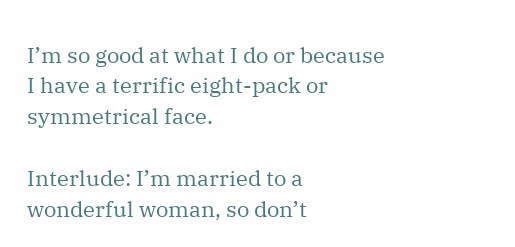I’m so good at what I do or because I have a terrific eight-pack or symmetrical face.

Interlude: I’m married to a wonderful woman, so don’t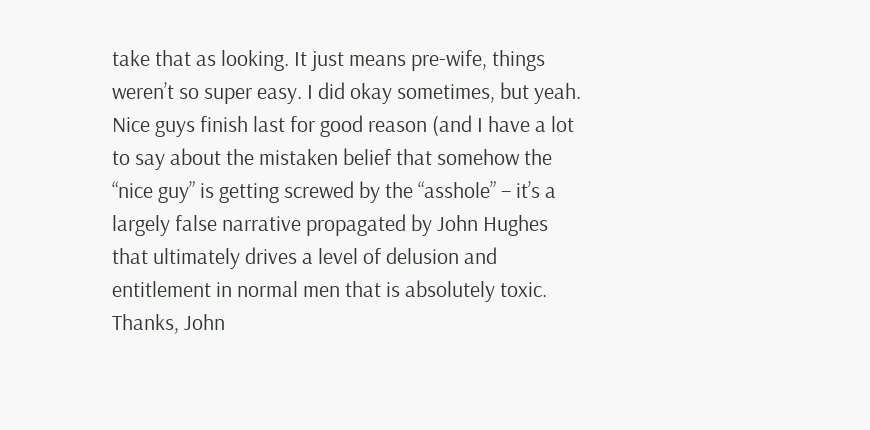take that as looking. It just means pre-wife, things weren’t so super easy. I did okay sometimes, but yeah. Nice guys finish last for good reason (and I have a lot to say about the mistaken belief that somehow the “nice guy” is getting screwed by the “asshole” – it’s a largely false narrative propagated by John Hughes that ultimately drives a level of delusion and entitlement in normal men that is absolutely toxic. Thanks, John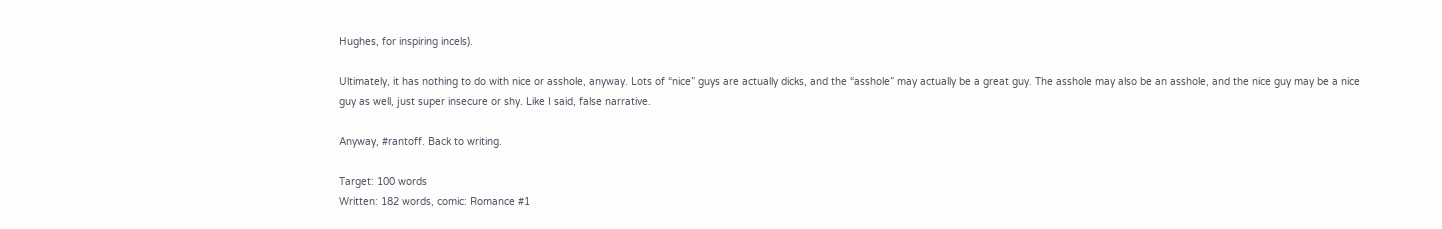Hughes, for inspiring incels).

Ultimately, it has nothing to do with nice or asshole, anyway. Lots of “nice” guys are actually dicks, and the “asshole” may actually be a great guy. The asshole may also be an asshole, and the nice guy may be a nice guy as well, just super insecure or shy. Like I said, false narrative.

Anyway, #rantoff. Back to writing.

Target: 100 words
Written: 182 words, comic: Romance #1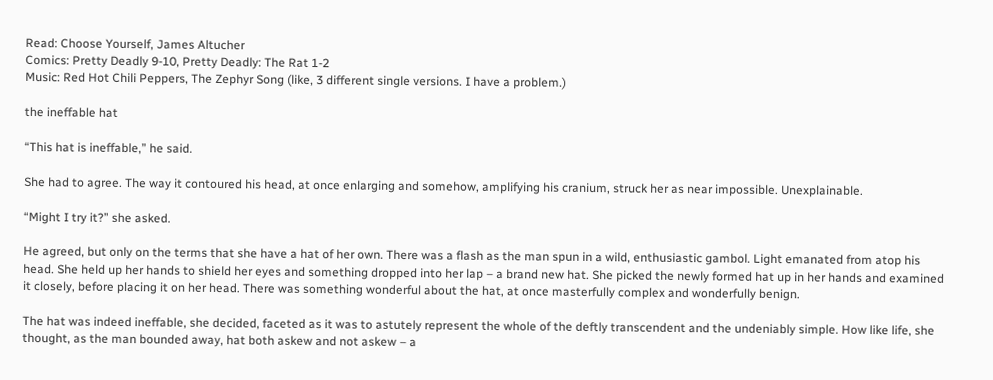Read: Choose Yourself, James Altucher
Comics: Pretty Deadly 9-10, Pretty Deadly: The Rat 1-2
Music: Red Hot Chili Peppers, The Zephyr Song (like, 3 different single versions. I have a problem.)

the ineffable hat

“This hat is ineffable,” he said.

She had to agree. The way it contoured his head, at once enlarging and somehow, amplifying his cranium, struck her as near impossible. Unexplainable.

“Might I try it?” she asked.

He agreed, but only on the terms that she have a hat of her own. There was a flash as the man spun in a wild, enthusiastic gambol. Light emanated from atop his head. She held up her hands to shield her eyes and something dropped into her lap – a brand new hat. She picked the newly formed hat up in her hands and examined it closely, before placing it on her head. There was something wonderful about the hat, at once masterfully complex and wonderfully benign.

The hat was indeed ineffable, she decided, faceted as it was to astutely represent the whole of the deftly transcendent and the undeniably simple. How like life, she thought, as the man bounded away, hat both askew and not askew – a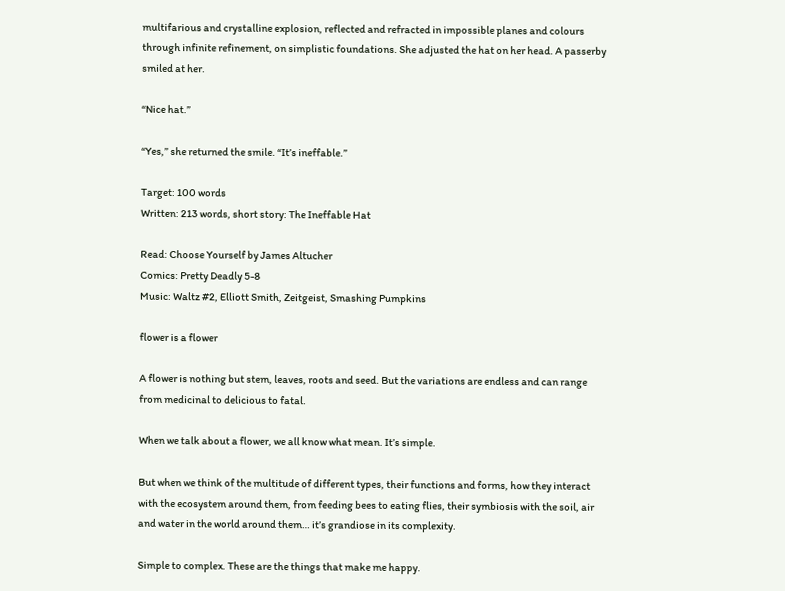multifarious and crystalline explosion, reflected and refracted in impossible planes and colours through infinite refinement, on simplistic foundations. She adjusted the hat on her head. A passerby smiled at her.

“Nice hat.”

“Yes,” she returned the smile. “It’s ineffable.”

Target: 100 words
Written: 213 words, short story: The Ineffable Hat

Read: Choose Yourself by James Altucher
Comics: Pretty Deadly 5-8
Music: Waltz #2, Elliott Smith, Zeitgeist, Smashing Pumpkins

flower is a flower

A flower is nothing but stem, leaves, roots and seed. But the variations are endless and can range from medicinal to delicious to fatal.

When we talk about a flower, we all know what mean. It’s simple.

But when we think of the multitude of different types, their functions and forms, how they interact with the ecosystem around them, from feeding bees to eating flies, their symbiosis with the soil, air and water in the world around them… it’s grandiose in its complexity.

Simple to complex. These are the things that make me happy.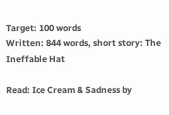Target: 100 words
Written: 844 words, short story: The Ineffable Hat

Read: Ice Cream & Sadness by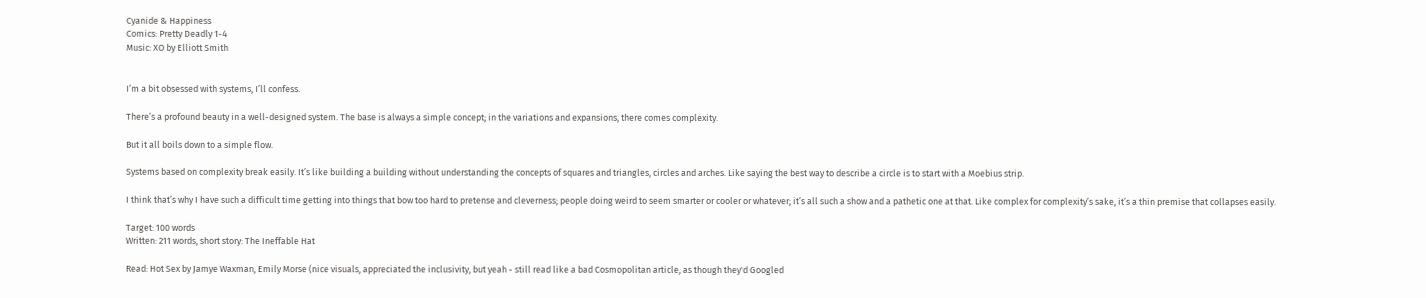Cyanide & Happiness
Comics: Pretty Deadly 1-4
Music: XO by Elliott Smith


I’m a bit obsessed with systems, I’ll confess.

There’s a profound beauty in a well-designed system. The base is always a simple concept; in the variations and expansions, there comes complexity.

But it all boils down to a simple flow.

Systems based on complexity break easily. It’s like building a building without understanding the concepts of squares and triangles, circles and arches. Like saying the best way to describe a circle is to start with a Moebius strip.

I think that’s why I have such a difficult time getting into things that bow too hard to pretense and cleverness; people doing weird to seem smarter or cooler or whatever; it’s all such a show and a pathetic one at that. Like complex for complexity’s sake, it’s a thin premise that collapses easily.

Target: 100 words
Written: 211 words, short story: The Ineffable Hat

Read: Hot Sex by Jamye Waxman, Emily Morse (nice visuals, appreciated the inclusivity, but yeah - still read like a bad Cosmopolitan article, as though they'd Googled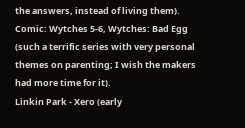the answers, instead of living them).
Comic: Wytches 5-6, Wytches: Bad Egg (such a terrific series with very personal themes on parenting; I wish the makers had more time for it).
Linkin Park - Xero (early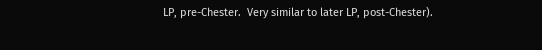LP, pre-Chester.  Very similar to later LP, post-Chester).